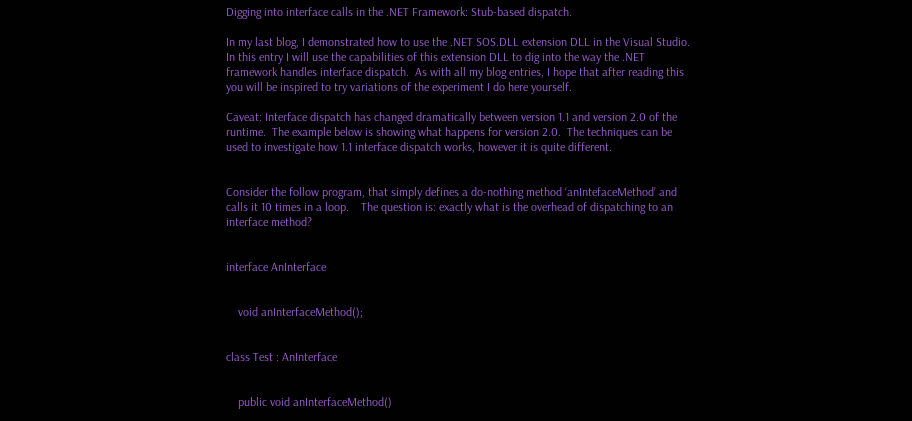Digging into interface calls in the .NET Framework: Stub-based dispatch.

In my last blog, I demonstrated how to use the .NET SOS.DLL extension DLL in the Visual Studio.    In this entry I will use the capabilities of this extension DLL to dig into the way the .NET framework handles interface dispatch.  As with all my blog entries, I hope that after reading this you will be inspired to try variations of the experiment I do here yourself.

Caveat: Interface dispatch has changed dramatically between version 1.1 and version 2.0 of the runtime.  The example below is showing what happens for version 2.0.  The techniques can be used to investigate how 1.1 interface dispatch works, however it is quite different.


Consider the follow program, that simply defines a do-nothing method ‘anIntefaceMethod’ and calls it 10 times in a loop.    The question is: exactly what is the overhead of dispatching to an interface method?


interface AnInterface


    void anInterfaceMethod();


class Test : AnInterface


    public void anInterfaceMethod()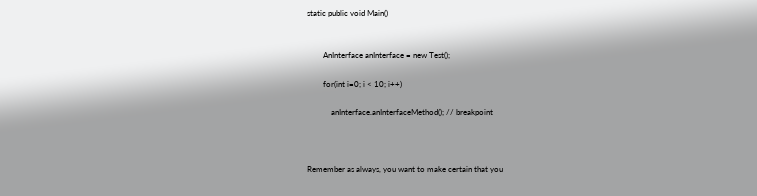static public void Main()


        AnInterface anInterface = new Test();

        for(int i=0; i < 10; i++)

            anInterface.anInterfaceMethod(); // breakpoint



Remember as always, you want to make certain that you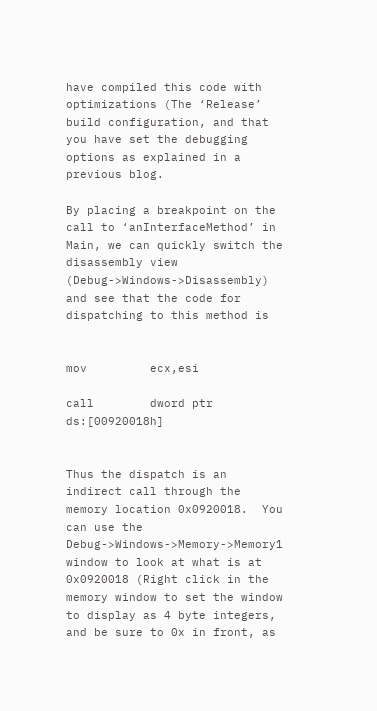have compiled this code with optimizations (The ‘Release’ build configuration, and that you have set the debugging options as explained in a previous blog.

By placing a breakpoint on the call to ‘anInterfaceMethod’ in Main, we can quickly switch the disassembly view (Debug->Windows->Disassembly) and see that the code for dispatching to this method is


mov         ecx,esi

call        dword ptr ds:[00920018h]


Thus the dispatch is an indirect call through the memory location 0x0920018.  You can use the Debug->Windows->Memory->Memory1 window to look at what is at 0x0920018 (Right click in the memory window to set the window to display as 4 byte integers, and be sure to 0x in front, as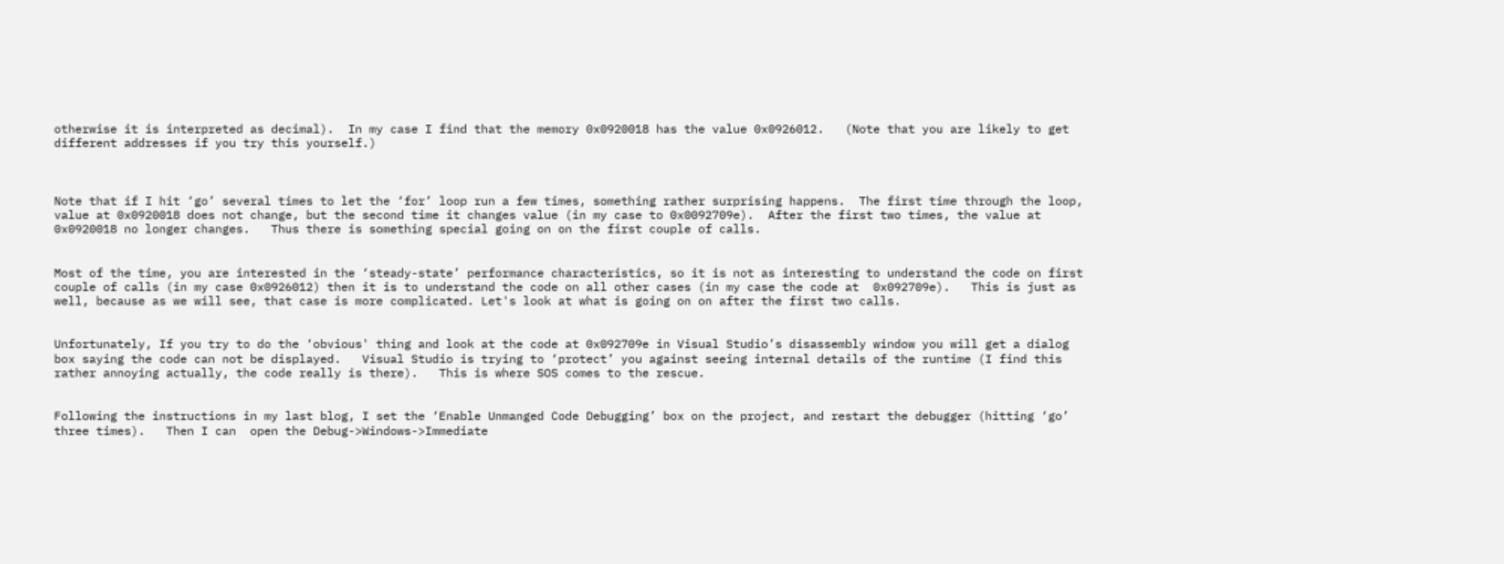otherwise it is interpreted as decimal).  In my case I find that the memory 0x0920018 has the value 0x0926012.   (Note that you are likely to get different addresses if you try this yourself.)



Note that if I hit ‘go’ several times to let the ‘for’ loop run a few times, something rather surprising happens.  The first time through the loop, value at 0x0920018 does not change, but the second time it changes value (in my case to 0x0092709e).  After the first two times, the value at 0x0920018 no longer changes.   Thus there is something special going on on the first couple of calls.


Most of the time, you are interested in the ‘steady-state’ performance characteristics, so it is not as interesting to understand the code on first couple of calls (in my case 0x0926012) then it is to understand the code on all other cases (in my case the code at  0x092709e).   This is just as well, because as we will see, that case is more complicated. Let's look at what is going on on after the first two calls.


Unfortunately, If you try to do the ‘obvious' thing and look at the code at 0x092709e in Visual Studio’s disassembly window you will get a dialog box saying the code can not be displayed.   Visual Studio is trying to ‘protect’ you against seeing internal details of the runtime (I find this rather annoying actually, the code really is there).   This is where SOS comes to the rescue.


Following the instructions in my last blog, I set the ‘Enable Unmanged Code Debugging’ box on the project, and restart the debugger (hitting ‘go’ three times).   Then I can  open the Debug->Windows->Immediate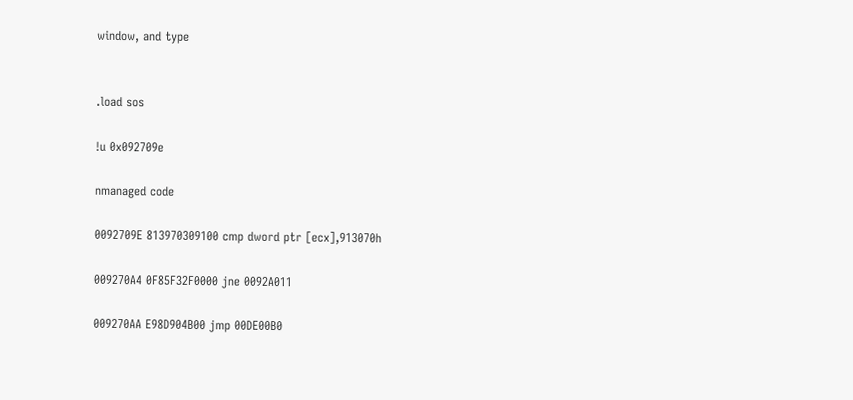window, and type


.load sos

!u 0x092709e

nmanaged code

0092709E 813970309100 cmp dword ptr [ecx],913070h

009270A4 0F85F32F0000 jne 0092A011

009270AA E98D904B00 jmp 00DE00B0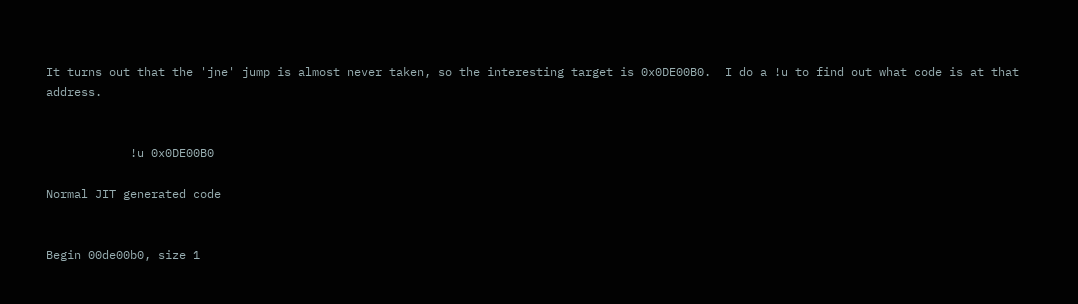It turns out that the 'jne' jump is almost never taken, so the interesting target is 0x0DE00B0.  I do a !u to find out what code is at that address.


            !u 0x0DE00B0

Normal JIT generated code


Begin 00de00b0, size 1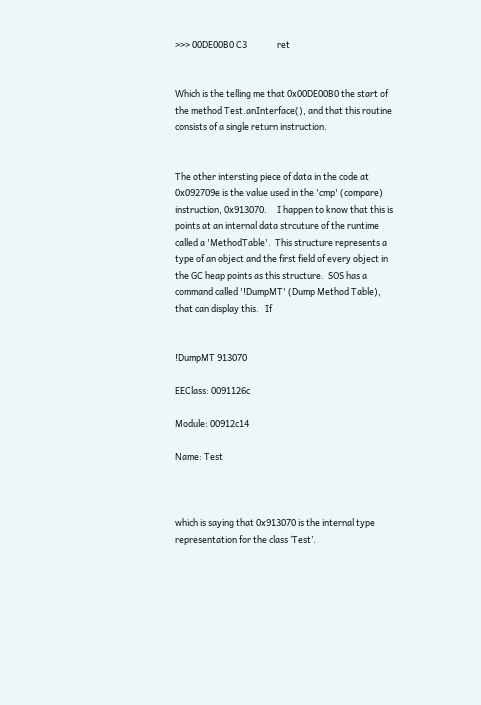>>> 00DE00B0 C3               ret


Which is the telling me that 0x00DE00B0 the start of the method Test.anInterface(), and that this routine consists of a single return instruction.


The other intersting piece of data in the code at 0x092709e is the value used in the 'cmp' (compare) instruction, 0x913070.     I happen to know that this is points at an internal data strcuture of the runtime called a 'MethodTable'.  This structure represents a type of an object and the first field of every object in the GC heap points as this structure.  SOS has a command called '!DumpMT' (Dump Method Table), that can display this.   If


!DumpMT 913070

EEClass: 0091126c

Module: 00912c14

Name: Test



which is saying that 0x913070 is the internal type representation for the class ‘Test’.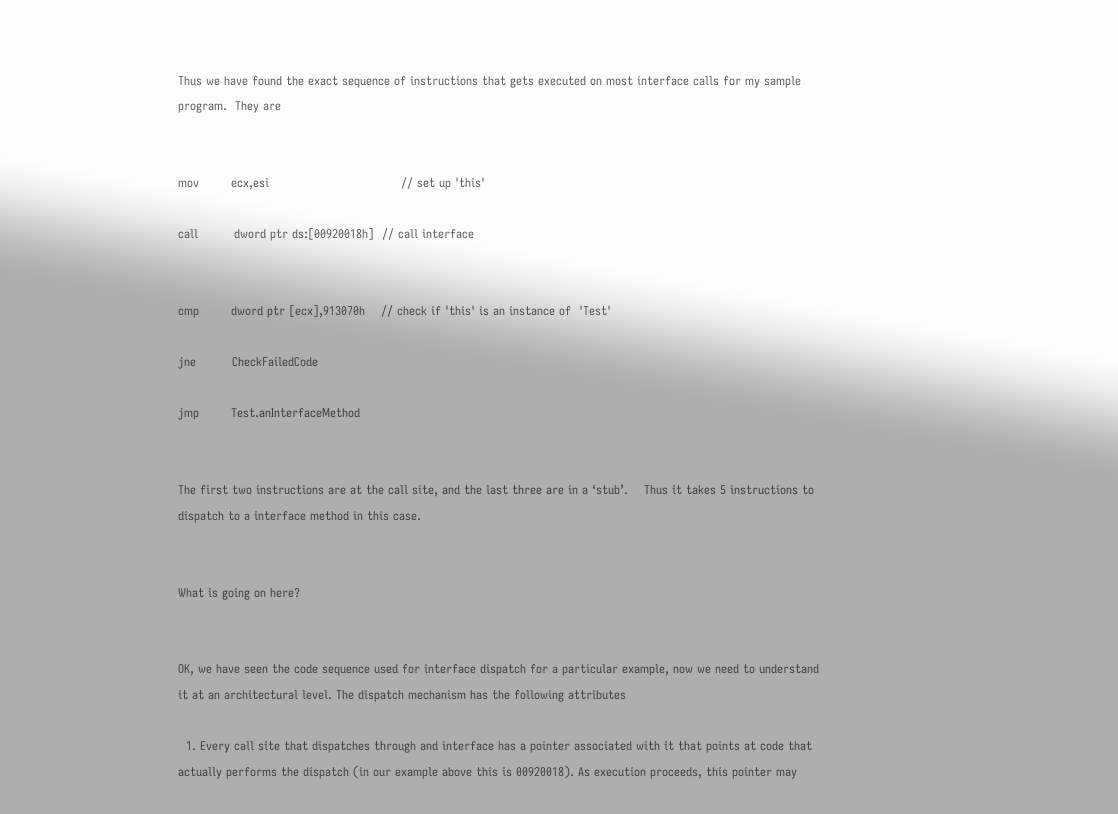Thus we have found the exact sequence of instructions that gets executed on most interface calls for my sample program.  They are


mov        ecx,esi                                 // set up 'this'

call         dword ptr ds:[00920018h]  // call interface


cmp        dword ptr [ecx],913070h    // check if 'this' is an instance of  'Test'

jne         CheckFailedCode

jmp        Test.anInterfaceMethod


The first two instructions are at the call site, and the last three are in a ‘stub’.    Thus it takes 5 instructions to dispatch to a interface method in this case.


What is going on here?


OK, we have seen the code sequence used for interface dispatch for a particular example, now we need to understand it at an architectural level. The dispatch mechanism has the following attributes

  1. Every call site that dispatches through and interface has a pointer associated with it that points at code that actually performs the dispatch (in our example above this is 00920018). As execution proceeds, this pointer may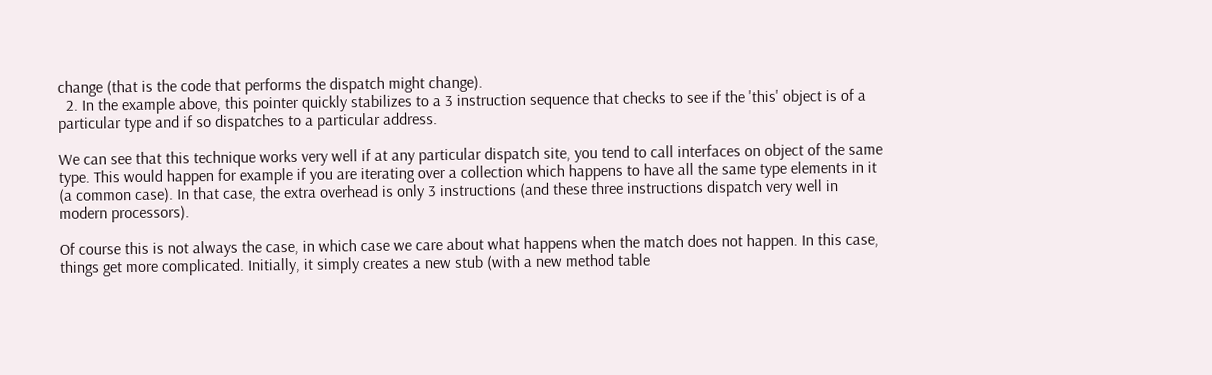change (that is the code that performs the dispatch might change).
  2. In the example above, this pointer quickly stabilizes to a 3 instruction sequence that checks to see if the 'this' object is of a particular type and if so dispatches to a particular address.

We can see that this technique works very well if at any particular dispatch site, you tend to call interfaces on object of the same type. This would happen for example if you are iterating over a collection which happens to have all the same type elements in it (a common case). In that case, the extra overhead is only 3 instructions (and these three instructions dispatch very well in modern processors).

Of course this is not always the case, in which case we care about what happens when the match does not happen. In this case, things get more complicated. Initially, it simply creates a new stub (with a new method table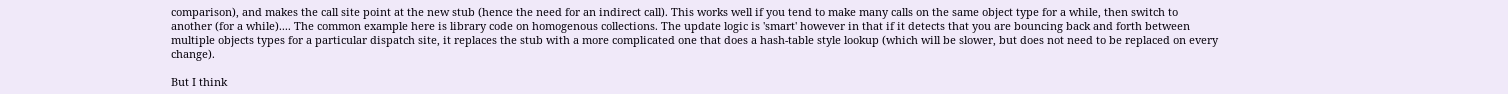comparison), and makes the call site point at the new stub (hence the need for an indirect call). This works well if you tend to make many calls on the same object type for a while, then switch to another (for a while).... The common example here is library code on homogenous collections. The update logic is 'smart' however in that if it detects that you are bouncing back and forth between multiple objects types for a particular dispatch site, it replaces the stub with a more complicated one that does a hash-table style lookup (which will be slower, but does not need to be replaced on every change).

But I think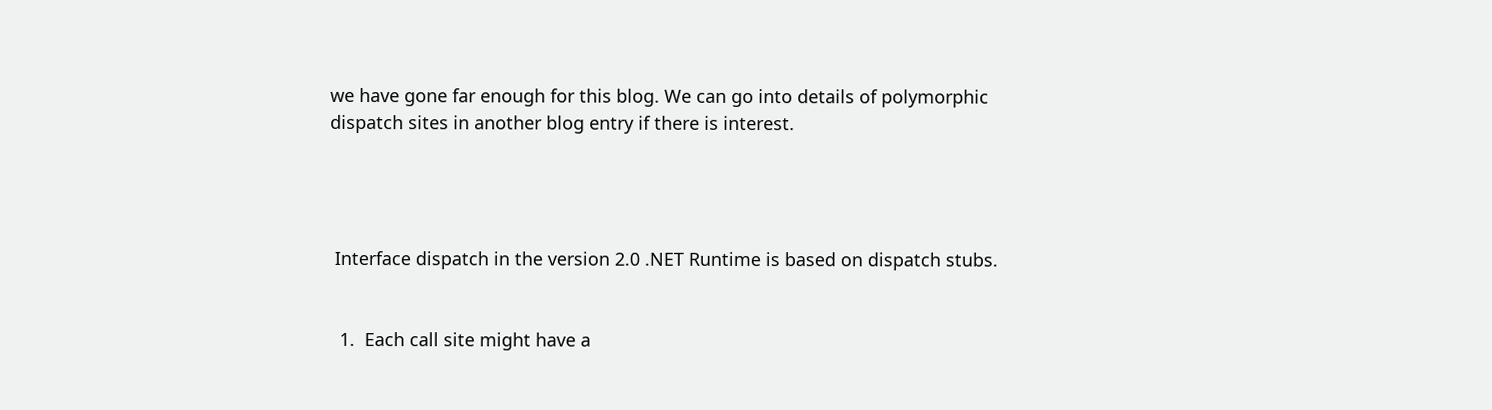we have gone far enough for this blog. We can go into details of polymorphic dispatch sites in another blog entry if there is interest.




 Interface dispatch in the version 2.0 .NET Runtime is based on dispatch stubs.


  1.  Each call site might have a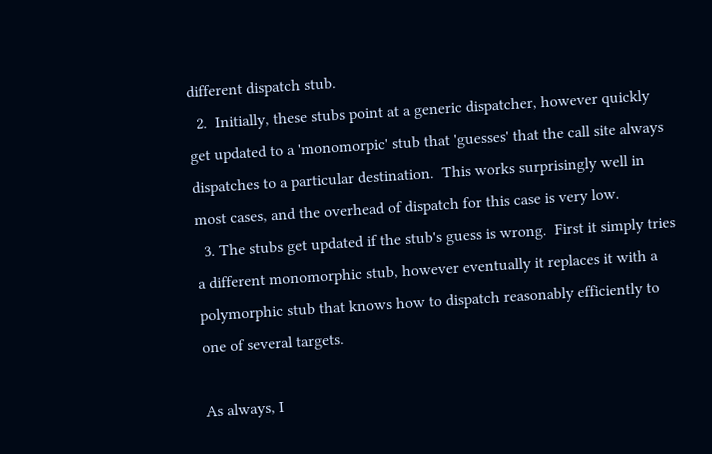different dispatch stub.
  2.  Initially, these stubs point at a generic dispatcher, however quickly get updated to a 'monomorpic' stub that 'guesses' that the call site always dispatches to a particular destination.  This works surprisingly well in most cases, and the overhead of dispatch for this case is very low.
  3. The stubs get updated if the stub's guess is wrong.  First it simply tries a different monomorphic stub, however eventually it replaces it with a polymorphic stub that knows how to dispatch reasonably efficiently to one of several targets.

As always, I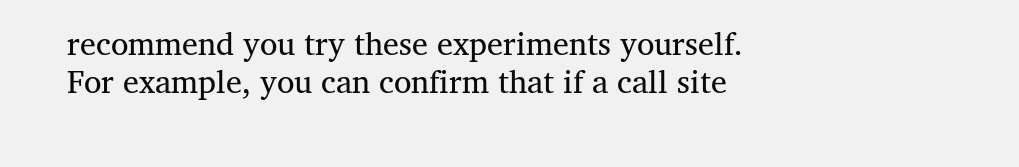recommend you try these experiments yourself.  For example, you can confirm that if a call site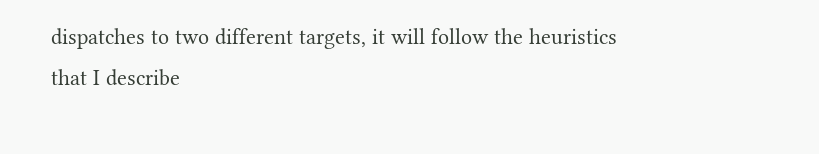dispatches to two different targets, it will follow the heuristics that I describe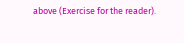above (Exercise for the reader).